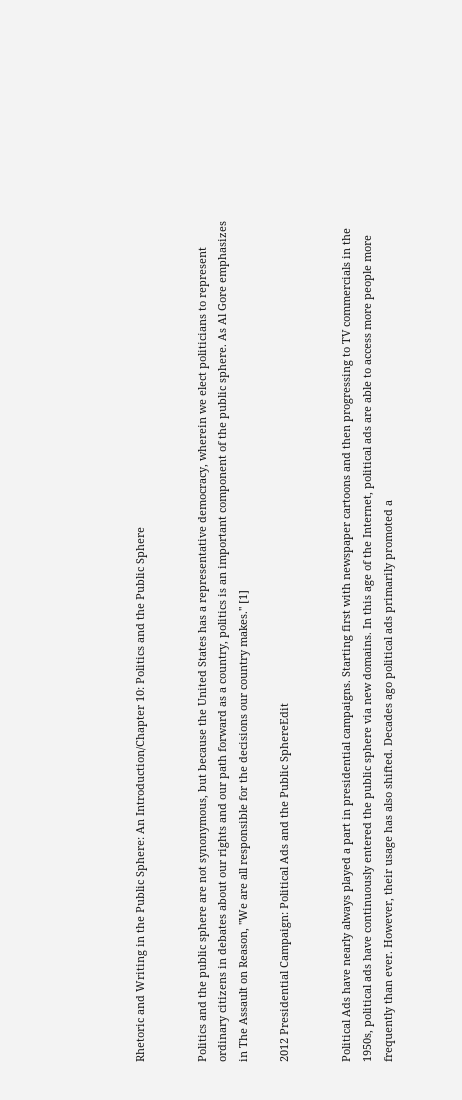Rhetoric and Writing in the Public Sphere: An Introduction/Chapter 10: Politics and the Public Sphere


Politics and the public sphere are not synonymous, but because the United States has a representative democracy, wherein we elect politicians to represent ordinary citizens in debates about our rights and our path forward as a country, politics is an important component of the public sphere. As Al Gore emphasizes in The Assault on Reason, "We are all responsible for the decisions our country makes." [1]

2012 Presidential Campaign: Political Ads and the Public SphereEdit


Political Ads have nearly always played a part in presidential campaigns. Starting first with newspaper cartoons and then progressing to TV commercials in the 1950s, political ads have continuously entered the public sphere via new domains. In this age of the Internet, political ads are able to access more people more frequently than ever. However, their usage has also shifted. Decades ago political ads primarily promoted a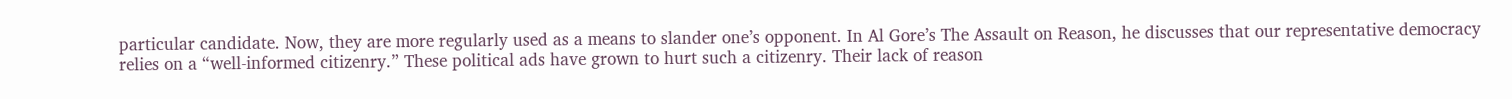particular candidate. Now, they are more regularly used as a means to slander one’s opponent. In Al Gore’s The Assault on Reason, he discusses that our representative democracy relies on a “well-informed citizenry.” These political ads have grown to hurt such a citizenry. Their lack of reason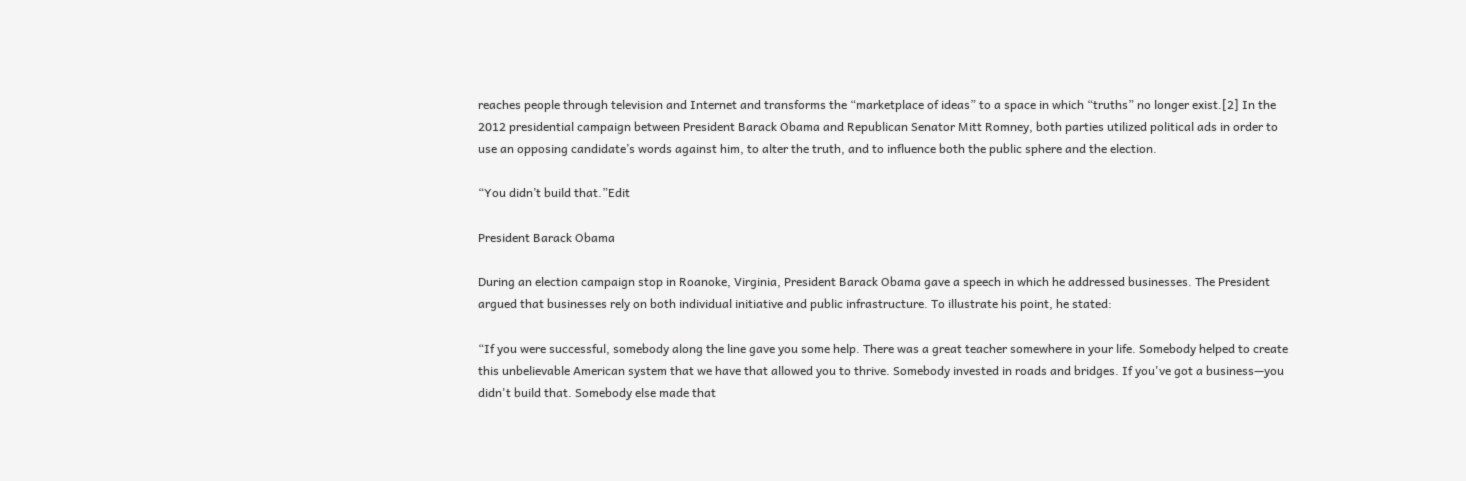reaches people through television and Internet and transforms the “marketplace of ideas” to a space in which “truths” no longer exist.[2] In the 2012 presidential campaign between President Barack Obama and Republican Senator Mitt Romney, both parties utilized political ads in order to use an opposing candidate’s words against him, to alter the truth, and to influence both the public sphere and the election.

“You didn’t build that.”Edit

President Barack Obama

During an election campaign stop in Roanoke, Virginia, President Barack Obama gave a speech in which he addressed businesses. The President argued that businesses rely on both individual initiative and public infrastructure. To illustrate his point, he stated:

“If you were successful, somebody along the line gave you some help. There was a great teacher somewhere in your life. Somebody helped to create this unbelievable American system that we have that allowed you to thrive. Somebody invested in roads and bridges. If you've got a business—you didn't build that. Somebody else made that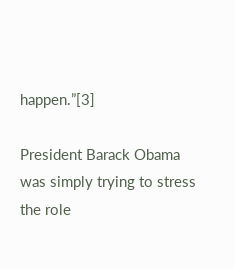happen.”[3]

President Barack Obama was simply trying to stress the role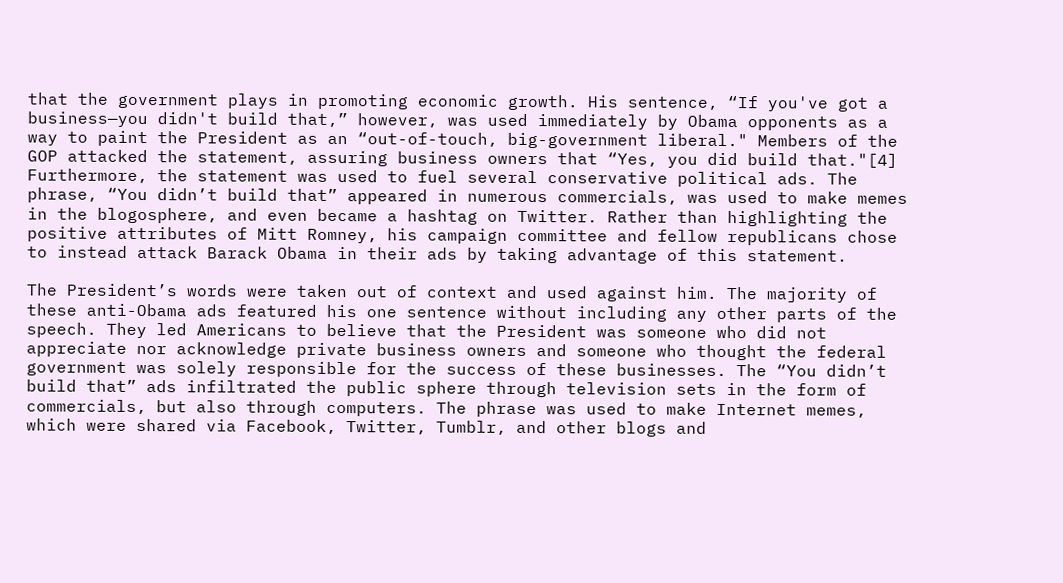that the government plays in promoting economic growth. His sentence, “If you've got a business—you didn't build that,” however, was used immediately by Obama opponents as a way to paint the President as an “out-of-touch, big-government liberal." Members of the GOP attacked the statement, assuring business owners that “Yes, you did build that."[4] Furthermore, the statement was used to fuel several conservative political ads. The phrase, “You didn’t build that” appeared in numerous commercials, was used to make memes in the blogosphere, and even became a hashtag on Twitter. Rather than highlighting the positive attributes of Mitt Romney, his campaign committee and fellow republicans chose to instead attack Barack Obama in their ads by taking advantage of this statement.

The President’s words were taken out of context and used against him. The majority of these anti-Obama ads featured his one sentence without including any other parts of the speech. They led Americans to believe that the President was someone who did not appreciate nor acknowledge private business owners and someone who thought the federal government was solely responsible for the success of these businesses. The “You didn’t build that” ads infiltrated the public sphere through television sets in the form of commercials, but also through computers. The phrase was used to make Internet memes, which were shared via Facebook, Twitter, Tumblr, and other blogs and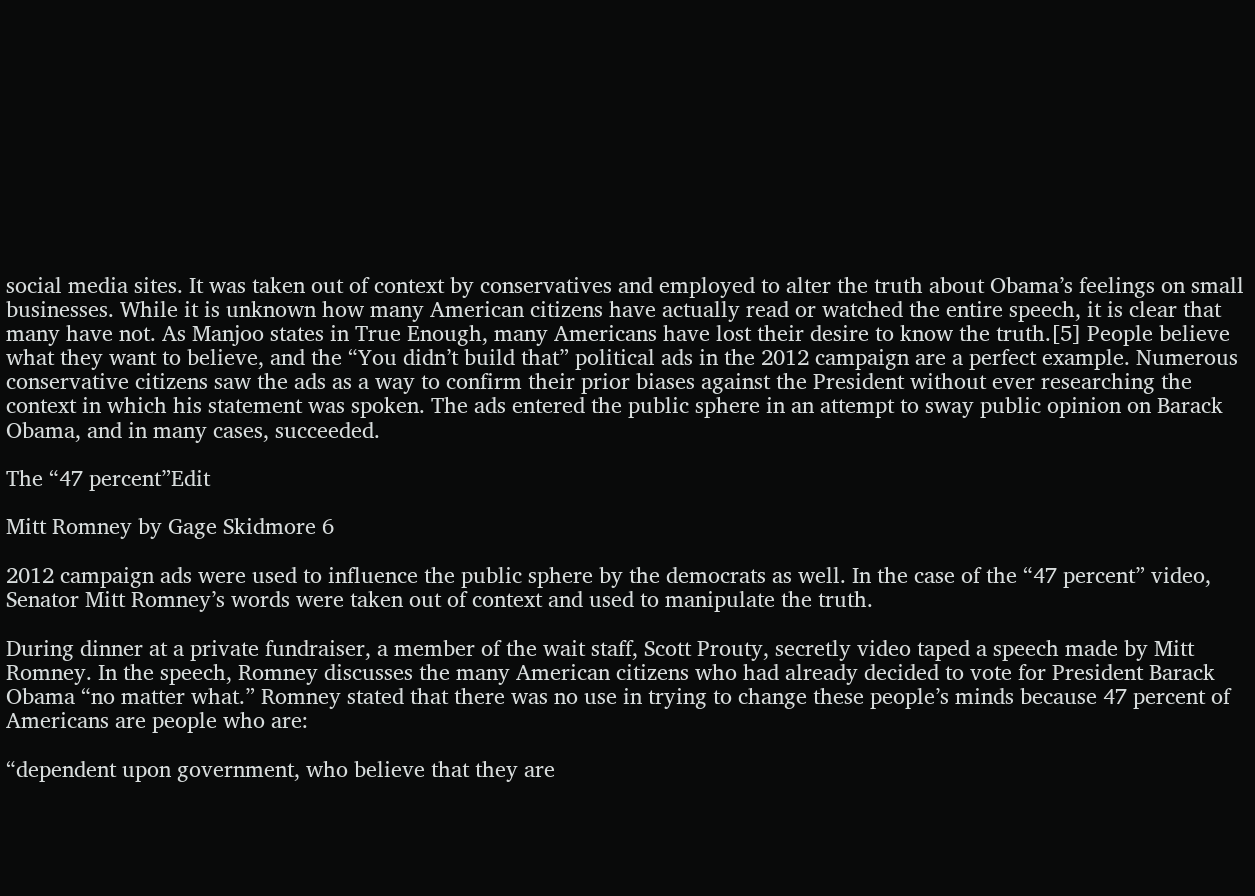social media sites. It was taken out of context by conservatives and employed to alter the truth about Obama’s feelings on small businesses. While it is unknown how many American citizens have actually read or watched the entire speech, it is clear that many have not. As Manjoo states in True Enough, many Americans have lost their desire to know the truth.[5] People believe what they want to believe, and the “You didn’t build that” political ads in the 2012 campaign are a perfect example. Numerous conservative citizens saw the ads as a way to confirm their prior biases against the President without ever researching the context in which his statement was spoken. The ads entered the public sphere in an attempt to sway public opinion on Barack Obama, and in many cases, succeeded.

The “47 percent”Edit

Mitt Romney by Gage Skidmore 6

2012 campaign ads were used to influence the public sphere by the democrats as well. In the case of the “47 percent” video, Senator Mitt Romney’s words were taken out of context and used to manipulate the truth.

During dinner at a private fundraiser, a member of the wait staff, Scott Prouty, secretly video taped a speech made by Mitt Romney. In the speech, Romney discusses the many American citizens who had already decided to vote for President Barack Obama “no matter what.” Romney stated that there was no use in trying to change these people’s minds because 47 percent of Americans are people who are:

“dependent upon government, who believe that they are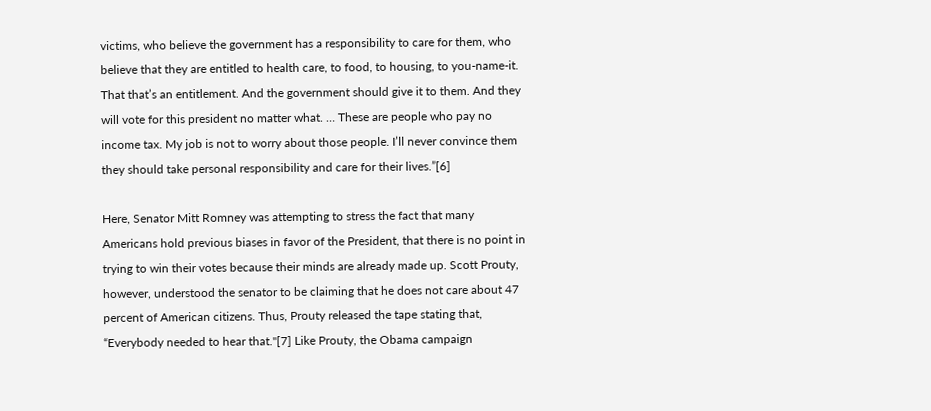victims, who believe the government has a responsibility to care for them, who believe that they are entitled to health care, to food, to housing, to you-name-it. That that’s an entitlement. And the government should give it to them. And they will vote for this president no matter what. … These are people who pay no income tax. My job is not to worry about those people. I’ll never convince them they should take personal responsibility and care for their lives.”[6]

Here, Senator Mitt Romney was attempting to stress the fact that many Americans hold previous biases in favor of the President, that there is no point in trying to win their votes because their minds are already made up. Scott Prouty, however, understood the senator to be claiming that he does not care about 47 percent of American citizens. Thus, Prouty released the tape stating that, “Everybody needed to hear that."[7] Like Prouty, the Obama campaign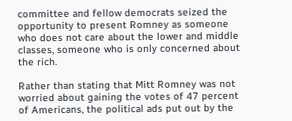committee and fellow democrats seized the opportunity to present Romney as someone who does not care about the lower and middle classes, someone who is only concerned about the rich.

Rather than stating that Mitt Romney was not worried about gaining the votes of 47 percent of Americans, the political ads put out by the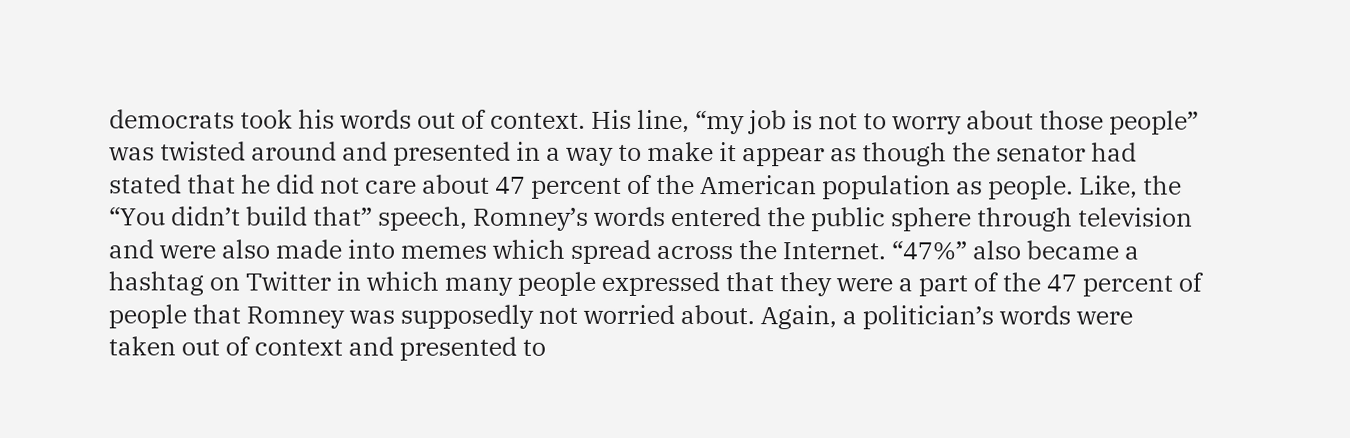democrats took his words out of context. His line, “my job is not to worry about those people” was twisted around and presented in a way to make it appear as though the senator had stated that he did not care about 47 percent of the American population as people. Like, the “You didn’t build that” speech, Romney’s words entered the public sphere through television and were also made into memes which spread across the Internet. “47%” also became a hashtag on Twitter in which many people expressed that they were a part of the 47 percent of people that Romney was supposedly not worried about. Again, a politician’s words were taken out of context and presented to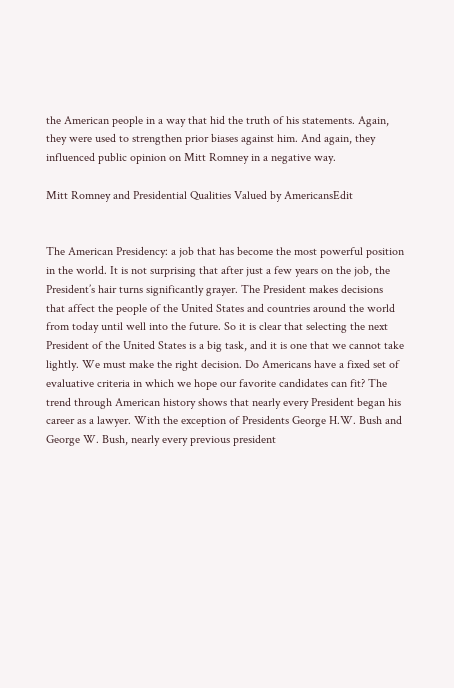the American people in a way that hid the truth of his statements. Again, they were used to strengthen prior biases against him. And again, they influenced public opinion on Mitt Romney in a negative way.

Mitt Romney and Presidential Qualities Valued by AmericansEdit


The American Presidency: a job that has become the most powerful position in the world. It is not surprising that after just a few years on the job, the President’s hair turns significantly grayer. The President makes decisions that affect the people of the United States and countries around the world from today until well into the future. So it is clear that selecting the next President of the United States is a big task, and it is one that we cannot take lightly. We must make the right decision. Do Americans have a fixed set of evaluative criteria in which we hope our favorite candidates can fit? The trend through American history shows that nearly every President began his career as a lawyer. With the exception of Presidents George H.W. Bush and George W. Bush, nearly every previous president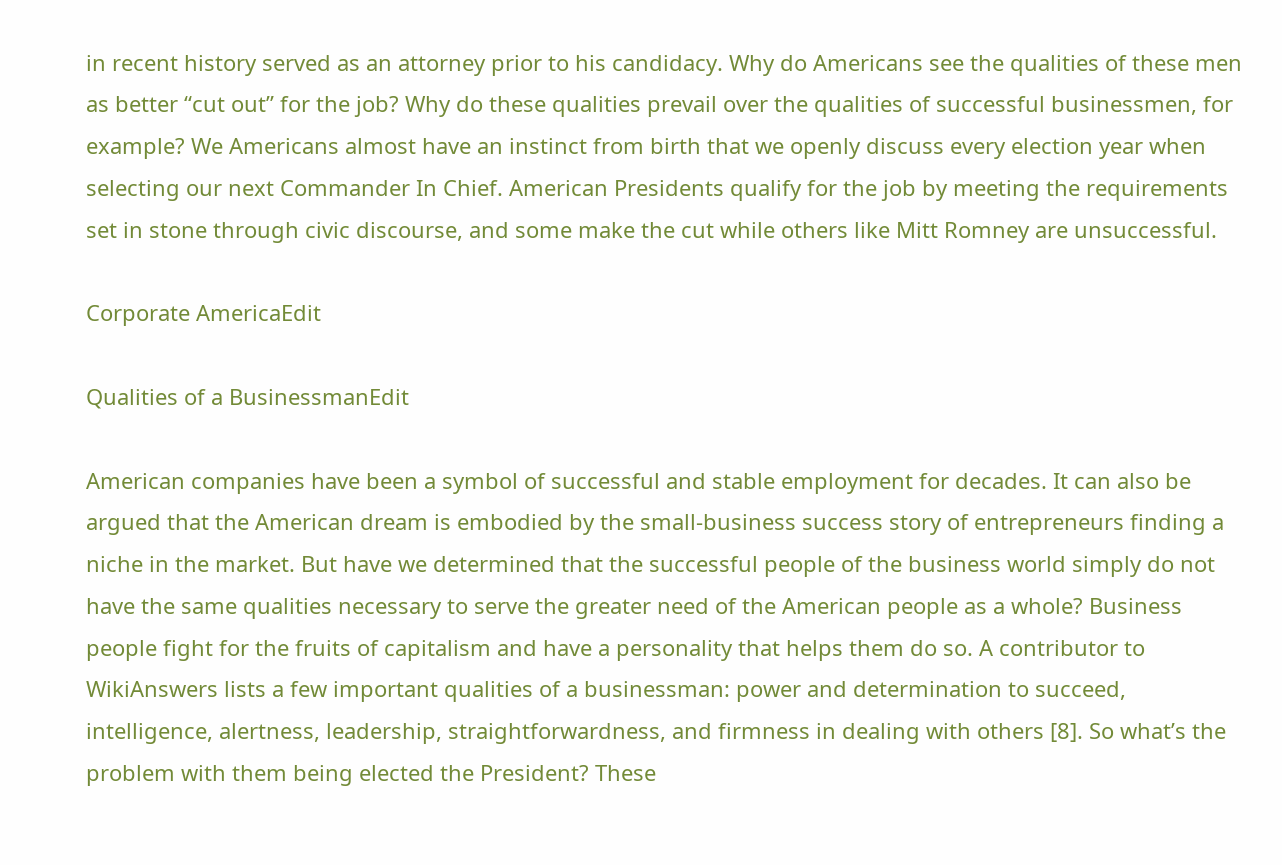in recent history served as an attorney prior to his candidacy. Why do Americans see the qualities of these men as better “cut out” for the job? Why do these qualities prevail over the qualities of successful businessmen, for example? We Americans almost have an instinct from birth that we openly discuss every election year when selecting our next Commander In Chief. American Presidents qualify for the job by meeting the requirements set in stone through civic discourse, and some make the cut while others like Mitt Romney are unsuccessful.

Corporate AmericaEdit

Qualities of a BusinessmanEdit

American companies have been a symbol of successful and stable employment for decades. It can also be argued that the American dream is embodied by the small-business success story of entrepreneurs finding a niche in the market. But have we determined that the successful people of the business world simply do not have the same qualities necessary to serve the greater need of the American people as a whole? Business people fight for the fruits of capitalism and have a personality that helps them do so. A contributor to WikiAnswers lists a few important qualities of a businessman: power and determination to succeed, intelligence, alertness, leadership, straightforwardness, and firmness in dealing with others [8]. So what’s the problem with them being elected the President? These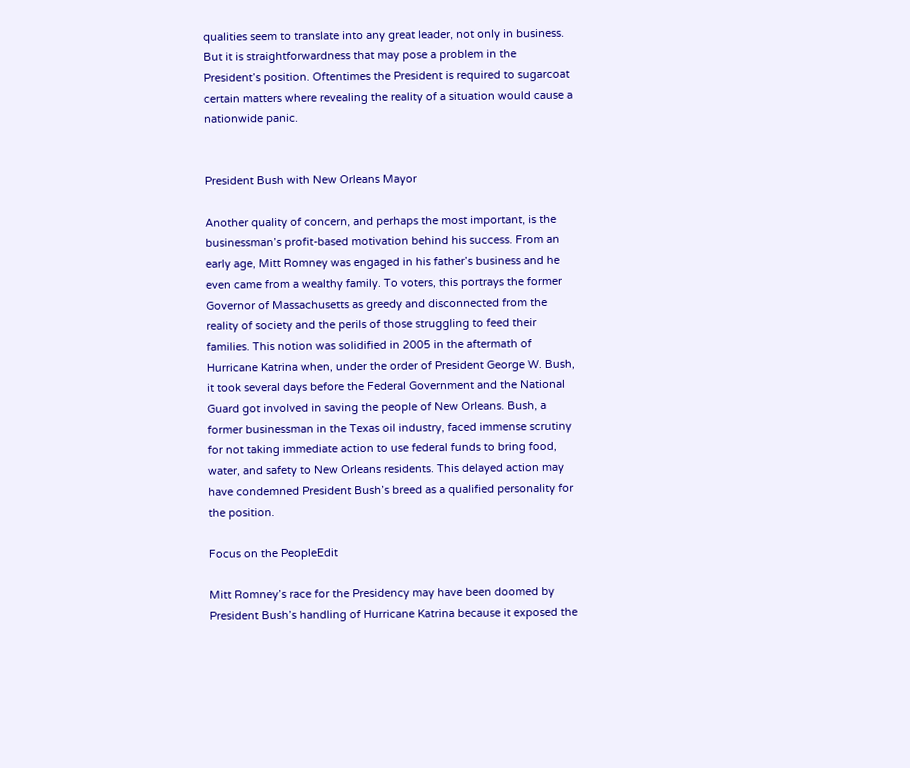qualities seem to translate into any great leader, not only in business. But it is straightforwardness that may pose a problem in the President’s position. Oftentimes the President is required to sugarcoat certain matters where revealing the reality of a situation would cause a nationwide panic.


President Bush with New Orleans Mayor

Another quality of concern, and perhaps the most important, is the businessman’s profit-based motivation behind his success. From an early age, Mitt Romney was engaged in his father’s business and he even came from a wealthy family. To voters, this portrays the former Governor of Massachusetts as greedy and disconnected from the reality of society and the perils of those struggling to feed their families. This notion was solidified in 2005 in the aftermath of Hurricane Katrina when, under the order of President George W. Bush, it took several days before the Federal Government and the National Guard got involved in saving the people of New Orleans. Bush, a former businessman in the Texas oil industry, faced immense scrutiny for not taking immediate action to use federal funds to bring food, water, and safety to New Orleans residents. This delayed action may have condemned President Bush’s breed as a qualified personality for the position.

Focus on the PeopleEdit

Mitt Romney’s race for the Presidency may have been doomed by President Bush’s handling of Hurricane Katrina because it exposed the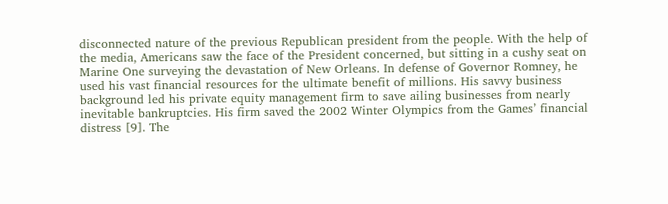disconnected nature of the previous Republican president from the people. With the help of the media, Americans saw the face of the President concerned, but sitting in a cushy seat on Marine One surveying the devastation of New Orleans. In defense of Governor Romney, he used his vast financial resources for the ultimate benefit of millions. His savvy business background led his private equity management firm to save ailing businesses from nearly inevitable bankruptcies. His firm saved the 2002 Winter Olympics from the Games’ financial distress [9]. The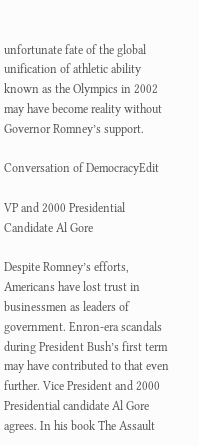unfortunate fate of the global unification of athletic ability known as the Olympics in 2002 may have become reality without Governor Romney’s support.

Conversation of DemocracyEdit

VP and 2000 Presidential Candidate Al Gore

Despite Romney’s efforts, Americans have lost trust in businessmen as leaders of government. Enron-era scandals during President Bush’s first term may have contributed to that even further. Vice President and 2000 Presidential candidate Al Gore agrees. In his book The Assault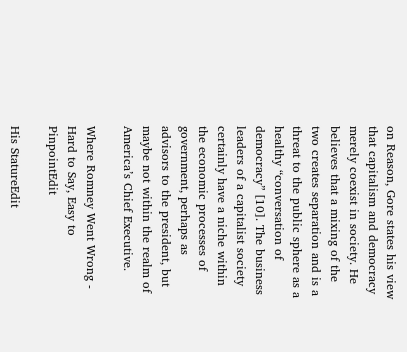on Reason, Gore states his view that capitalism and democracy merely coexist in society. He believes that a mixing of the two creates separation and is a threat to the public sphere as a healthy “conversation of democracy” [10]. The business leaders of a capitalist society certainly have a niche within the economic processes of government, perhaps as advisors to the president, but maybe not within the realm of America’s Chief Executive.

Where Romney Went Wrong - Hard to Say, Easy to PinpointEdit

His StatureEdit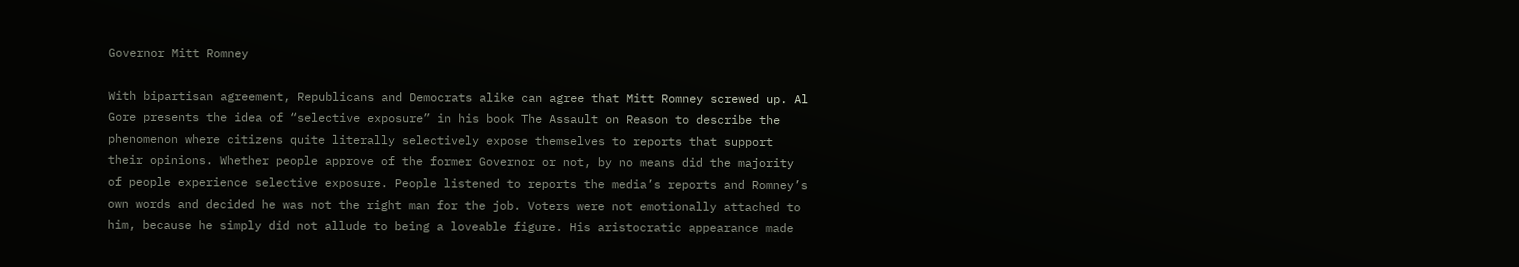Governor Mitt Romney

With bipartisan agreement, Republicans and Democrats alike can agree that Mitt Romney screwed up. Al Gore presents the idea of “selective exposure” in his book The Assault on Reason to describe the phenomenon where citizens quite literally selectively expose themselves to reports that support their opinions. Whether people approve of the former Governor or not, by no means did the majority of people experience selective exposure. People listened to reports the media’s reports and Romney’s own words and decided he was not the right man for the job. Voters were not emotionally attached to him, because he simply did not allude to being a loveable figure. His aristocratic appearance made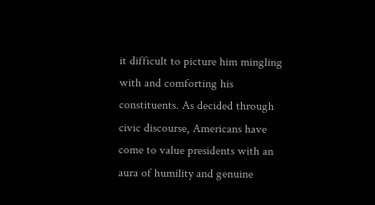it difficult to picture him mingling with and comforting his constituents. As decided through civic discourse, Americans have come to value presidents with an aura of humility and genuine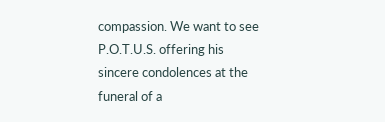compassion. We want to see P.O.T.U.S. offering his sincere condolences at the funeral of a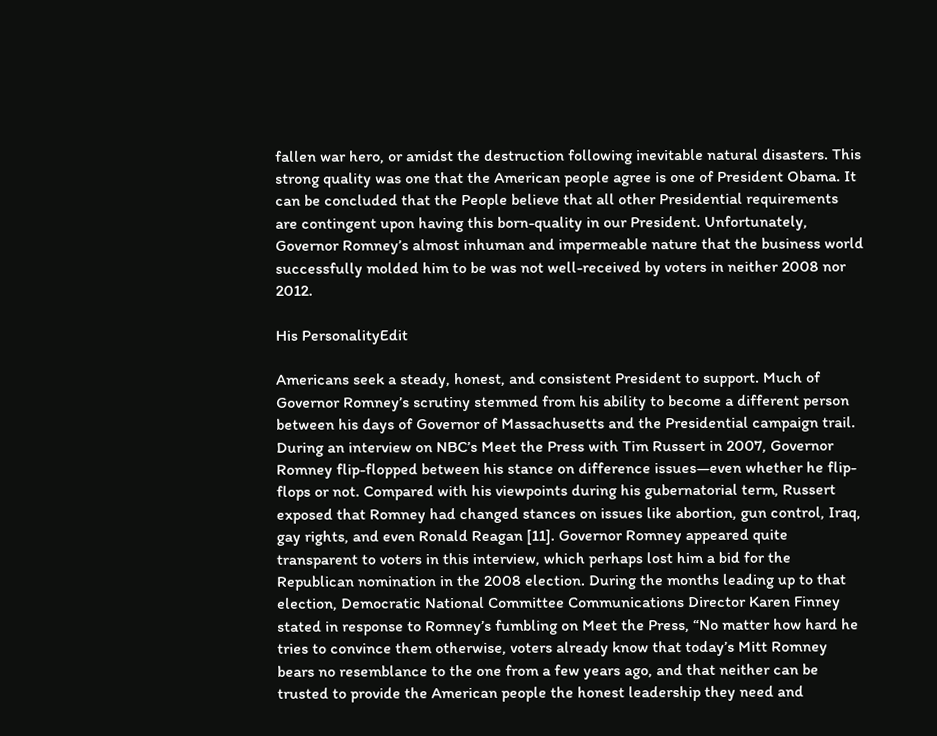fallen war hero, or amidst the destruction following inevitable natural disasters. This strong quality was one that the American people agree is one of President Obama. It can be concluded that the People believe that all other Presidential requirements are contingent upon having this born-quality in our President. Unfortunately, Governor Romney’s almost inhuman and impermeable nature that the business world successfully molded him to be was not well-received by voters in neither 2008 nor 2012.

His PersonalityEdit

Americans seek a steady, honest, and consistent President to support. Much of Governor Romney’s scrutiny stemmed from his ability to become a different person between his days of Governor of Massachusetts and the Presidential campaign trail. During an interview on NBC’s Meet the Press with Tim Russert in 2007, Governor Romney flip-flopped between his stance on difference issues—even whether he flip-flops or not. Compared with his viewpoints during his gubernatorial term, Russert exposed that Romney had changed stances on issues like abortion, gun control, Iraq, gay rights, and even Ronald Reagan [11]. Governor Romney appeared quite transparent to voters in this interview, which perhaps lost him a bid for the Republican nomination in the 2008 election. During the months leading up to that election, Democratic National Committee Communications Director Karen Finney stated in response to Romney’s fumbling on Meet the Press, “No matter how hard he tries to convince them otherwise, voters already know that today’s Mitt Romney bears no resemblance to the one from a few years ago, and that neither can be trusted to provide the American people the honest leadership they need and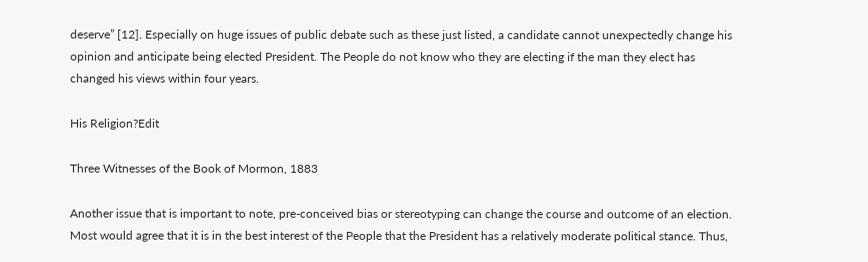deserve” [12]. Especially on huge issues of public debate such as these just listed, a candidate cannot unexpectedly change his opinion and anticipate being elected President. The People do not know who they are electing if the man they elect has changed his views within four years.

His Religion?Edit

Three Witnesses of the Book of Mormon, 1883

Another issue that is important to note, pre-conceived bias or stereotyping can change the course and outcome of an election. Most would agree that it is in the best interest of the People that the President has a relatively moderate political stance. Thus,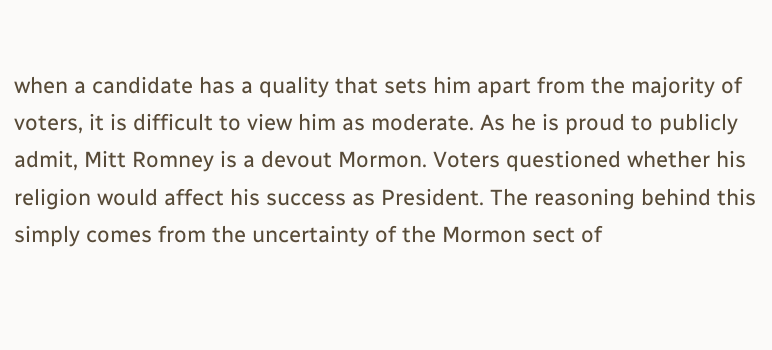when a candidate has a quality that sets him apart from the majority of voters, it is difficult to view him as moderate. As he is proud to publicly admit, Mitt Romney is a devout Mormon. Voters questioned whether his religion would affect his success as President. The reasoning behind this simply comes from the uncertainty of the Mormon sect of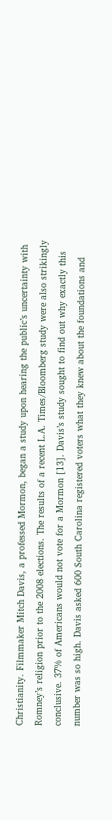Christianity. Filmmaker Mitch Davis, a professed Mormon, began a study upon hearing the public’s uncertainty with Romney’s religion prior to the 2008 elections. The results of a recent L.A. Times/Bloomberg study were also strikingly conclusive. 37% of Americans would not vote for a Mormon [13]. Davis’s study sought to find out why exactly this number was so high. Davis asked 600 South Carolina registered voters what they knew about the foundations and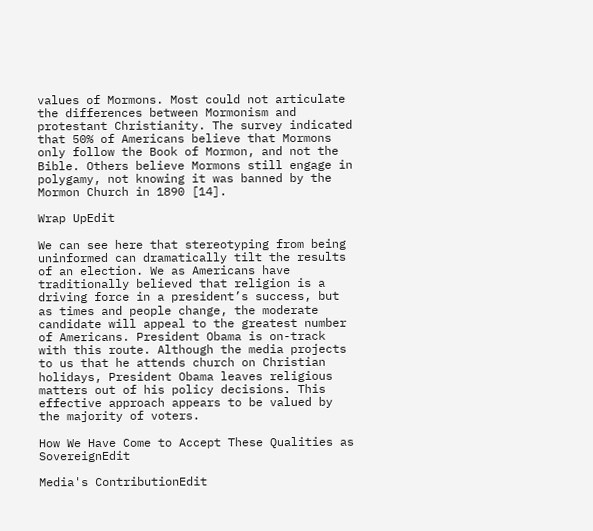values of Mormons. Most could not articulate the differences between Mormonism and protestant Christianity. The survey indicated that 50% of Americans believe that Mormons only follow the Book of Mormon, and not the Bible. Others believe Mormons still engage in polygamy, not knowing it was banned by the Mormon Church in 1890 [14].

Wrap UpEdit

We can see here that stereotyping from being uninformed can dramatically tilt the results of an election. We as Americans have traditionally believed that religion is a driving force in a president’s success, but as times and people change, the moderate candidate will appeal to the greatest number of Americans. President Obama is on-track with this route. Although the media projects to us that he attends church on Christian holidays, President Obama leaves religious matters out of his policy decisions. This effective approach appears to be valued by the majority of voters.

How We Have Come to Accept These Qualities as SovereignEdit

Media's ContributionEdit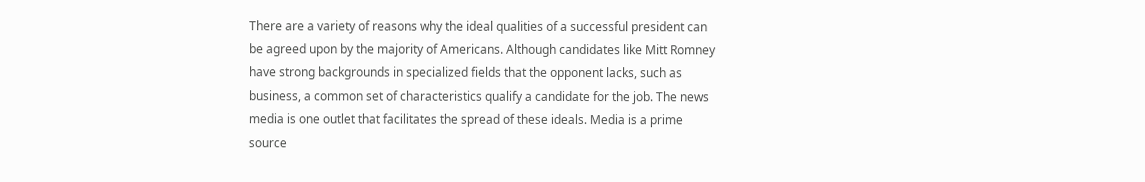There are a variety of reasons why the ideal qualities of a successful president can be agreed upon by the majority of Americans. Although candidates like Mitt Romney have strong backgrounds in specialized fields that the opponent lacks, such as business, a common set of characteristics qualify a candidate for the job. The news media is one outlet that facilitates the spread of these ideals. Media is a prime source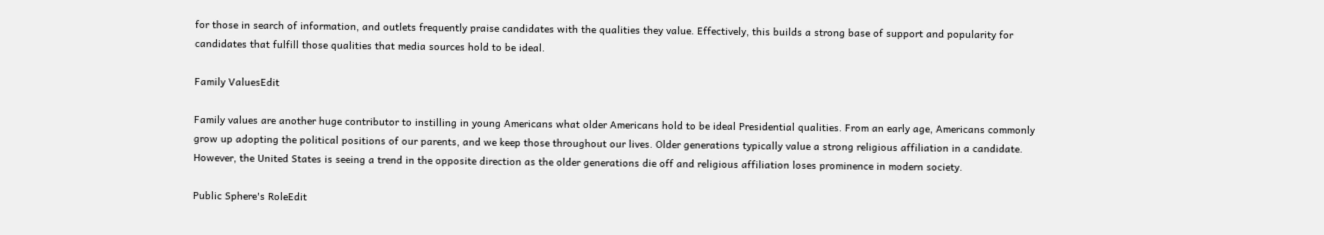for those in search of information, and outlets frequently praise candidates with the qualities they value. Effectively, this builds a strong base of support and popularity for candidates that fulfill those qualities that media sources hold to be ideal.

Family ValuesEdit

Family values are another huge contributor to instilling in young Americans what older Americans hold to be ideal Presidential qualities. From an early age, Americans commonly grow up adopting the political positions of our parents, and we keep those throughout our lives. Older generations typically value a strong religious affiliation in a candidate. However, the United States is seeing a trend in the opposite direction as the older generations die off and religious affiliation loses prominence in modern society.

Public Sphere's RoleEdit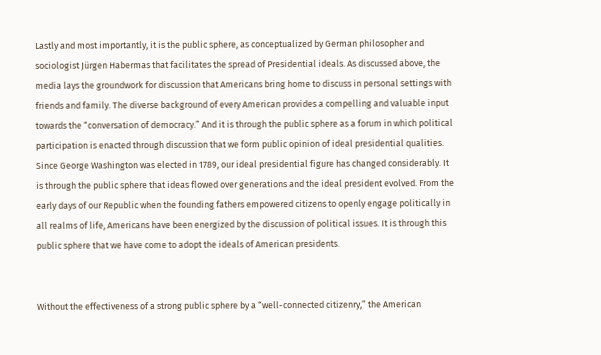Lastly and most importantly, it is the public sphere, as conceptualized by German philosopher and sociologist Jürgen Habermas that facilitates the spread of Presidential ideals. As discussed above, the media lays the groundwork for discussion that Americans bring home to discuss in personal settings with friends and family. The diverse background of every American provides a compelling and valuable input towards the “conversation of democracy.” And it is through the public sphere as a forum in which political participation is enacted through discussion that we form public opinion of ideal presidential qualities. Since George Washington was elected in 1789, our ideal presidential figure has changed considerably. It is through the public sphere that ideas flowed over generations and the ideal president evolved. From the early days of our Republic when the founding fathers empowered citizens to openly engage politically in all realms of life, Americans have been energized by the discussion of political issues. It is through this public sphere that we have come to adopt the ideals of American presidents.


Without the effectiveness of a strong public sphere by a “well-connected citizenry,” the American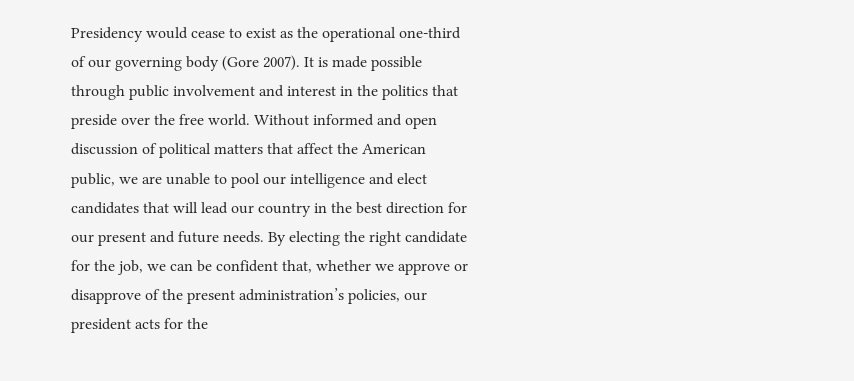Presidency would cease to exist as the operational one-third of our governing body (Gore 2007). It is made possible through public involvement and interest in the politics that preside over the free world. Without informed and open discussion of political matters that affect the American public, we are unable to pool our intelligence and elect candidates that will lead our country in the best direction for our present and future needs. By electing the right candidate for the job, we can be confident that, whether we approve or disapprove of the present administration’s policies, our president acts for the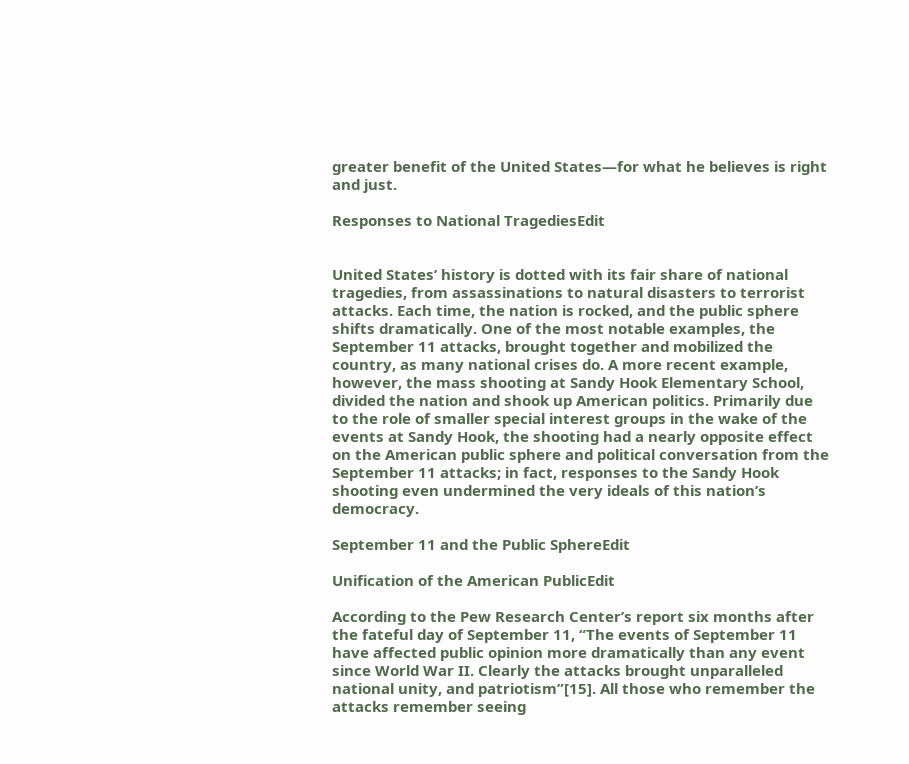greater benefit of the United States—for what he believes is right and just.

Responses to National TragediesEdit


United States’ history is dotted with its fair share of national tragedies, from assassinations to natural disasters to terrorist attacks. Each time, the nation is rocked, and the public sphere shifts dramatically. One of the most notable examples, the September 11 attacks, brought together and mobilized the country, as many national crises do. A more recent example, however, the mass shooting at Sandy Hook Elementary School, divided the nation and shook up American politics. Primarily due to the role of smaller special interest groups in the wake of the events at Sandy Hook, the shooting had a nearly opposite effect on the American public sphere and political conversation from the September 11 attacks; in fact, responses to the Sandy Hook shooting even undermined the very ideals of this nation’s democracy.

September 11 and the Public SphereEdit

Unification of the American PublicEdit

According to the Pew Research Center’s report six months after the fateful day of September 11, “The events of September 11 have affected public opinion more dramatically than any event since World War II. Clearly the attacks brought unparalleled national unity, and patriotism”[15]. All those who remember the attacks remember seeing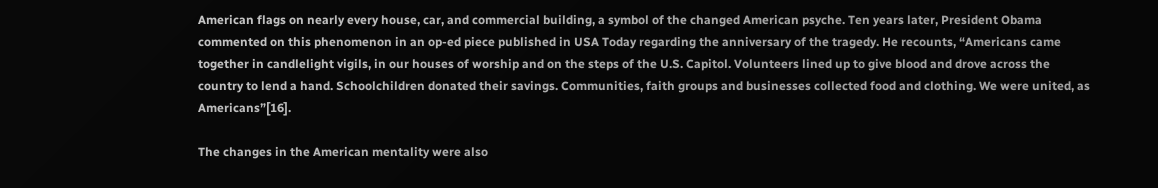American flags on nearly every house, car, and commercial building, a symbol of the changed American psyche. Ten years later, President Obama commented on this phenomenon in an op-ed piece published in USA Today regarding the anniversary of the tragedy. He recounts, “Americans came together in candlelight vigils, in our houses of worship and on the steps of the U.S. Capitol. Volunteers lined up to give blood and drove across the country to lend a hand. Schoolchildren donated their savings. Communities, faith groups and businesses collected food and clothing. We were united, as Americans”[16].

The changes in the American mentality were also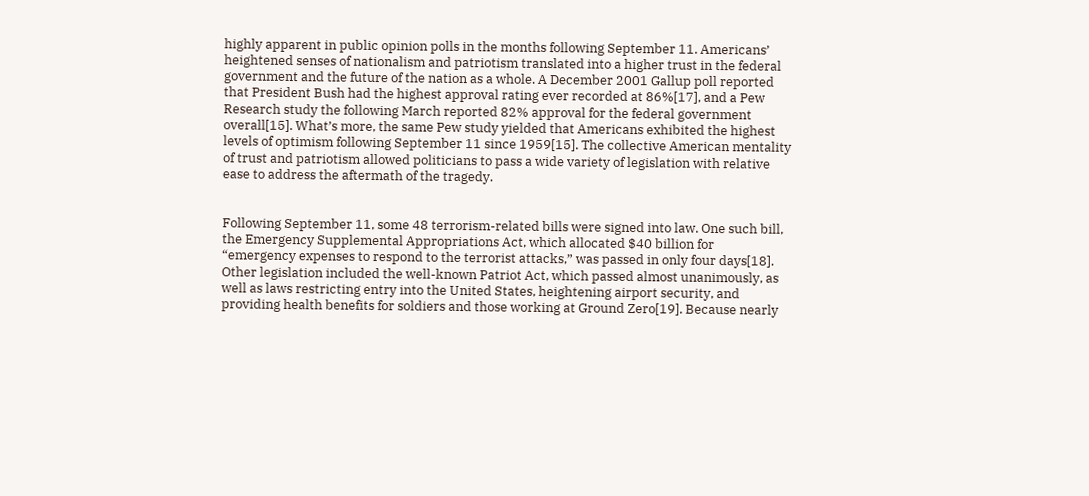highly apparent in public opinion polls in the months following September 11. Americans’ heightened senses of nationalism and patriotism translated into a higher trust in the federal government and the future of the nation as a whole. A December 2001 Gallup poll reported that President Bush had the highest approval rating ever recorded at 86%[17], and a Pew Research study the following March reported 82% approval for the federal government overall[15]. What’s more, the same Pew study yielded that Americans exhibited the highest levels of optimism following September 11 since 1959[15]. The collective American mentality of trust and patriotism allowed politicians to pass a wide variety of legislation with relative ease to address the aftermath of the tragedy.


Following September 11, some 48 terrorism-related bills were signed into law. One such bill, the Emergency Supplemental Appropriations Act, which allocated $40 billion for “emergency expenses to respond to the terrorist attacks,” was passed in only four days[18]. Other legislation included the well-known Patriot Act, which passed almost unanimously, as well as laws restricting entry into the United States, heightening airport security, and providing health benefits for soldiers and those working at Ground Zero[19]. Because nearly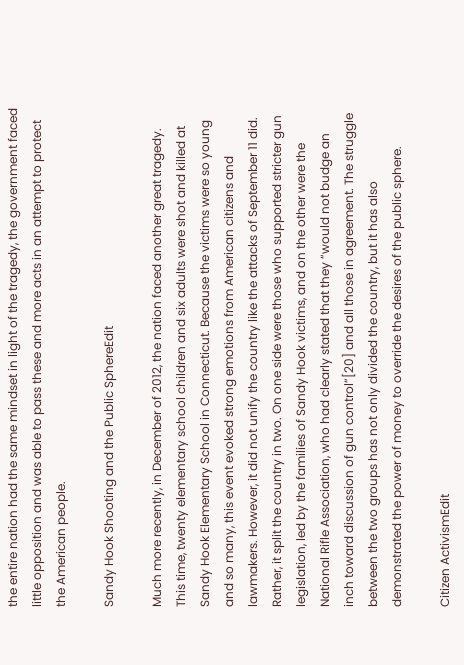the entire nation had the same mindset in light of the tragedy, the government faced little opposition and was able to pass these and more acts in an attempt to protect the American people.

Sandy Hook Shooting and the Public SphereEdit

Much more recently, in December of 2012, the nation faced another great tragedy. This time, twenty elementary school children and six adults were shot and killed at Sandy Hook Elementary School in Connecticut. Because the victims were so young and so many, this event evoked strong emotions from American citizens and lawmakers. However, it did not unify the country like the attacks of September 11 did. Rather, it split the country in two. On one side were those who supported stricter gun legislation, led by the families of Sandy Hook victims, and on the other were the National Rifle Association, who had clearly stated that they “would not budge an inch toward discussion of gun control”[20] and all those in agreement. The struggle between the two groups has not only divided the country, but it has also demonstrated the power of money to override the desires of the public sphere.

Citizen ActivismEdit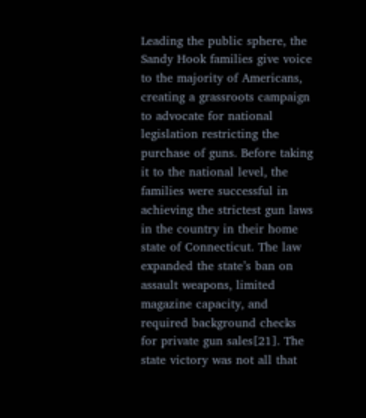Leading the public sphere, the Sandy Hook families give voice to the majority of Americans, creating a grassroots campaign to advocate for national legislation restricting the purchase of guns. Before taking it to the national level, the families were successful in achieving the strictest gun laws in the country in their home state of Connecticut. The law expanded the state’s ban on assault weapons, limited magazine capacity, and required background checks for private gun sales[21]. The state victory was not all that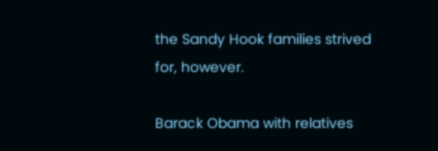the Sandy Hook families strived for, however.

Barack Obama with relatives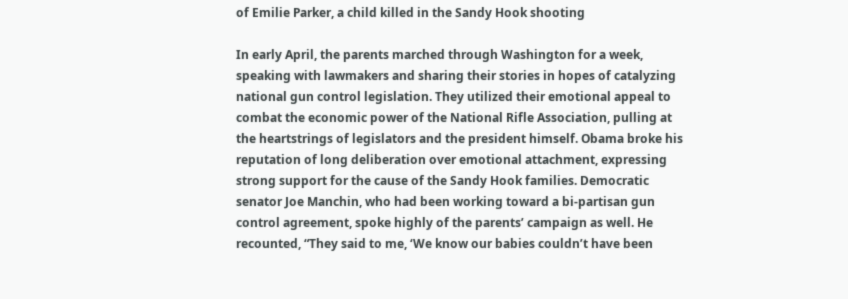of Emilie Parker, a child killed in the Sandy Hook shooting

In early April, the parents marched through Washington for a week, speaking with lawmakers and sharing their stories in hopes of catalyzing national gun control legislation. They utilized their emotional appeal to combat the economic power of the National Rifle Association, pulling at the heartstrings of legislators and the president himself. Obama broke his reputation of long deliberation over emotional attachment, expressing strong support for the cause of the Sandy Hook families. Democratic senator Joe Manchin, who had been working toward a bi-partisan gun control agreement, spoke highly of the parents’ campaign as well. He recounted, “They said to me, ‘We know our babies couldn’t have been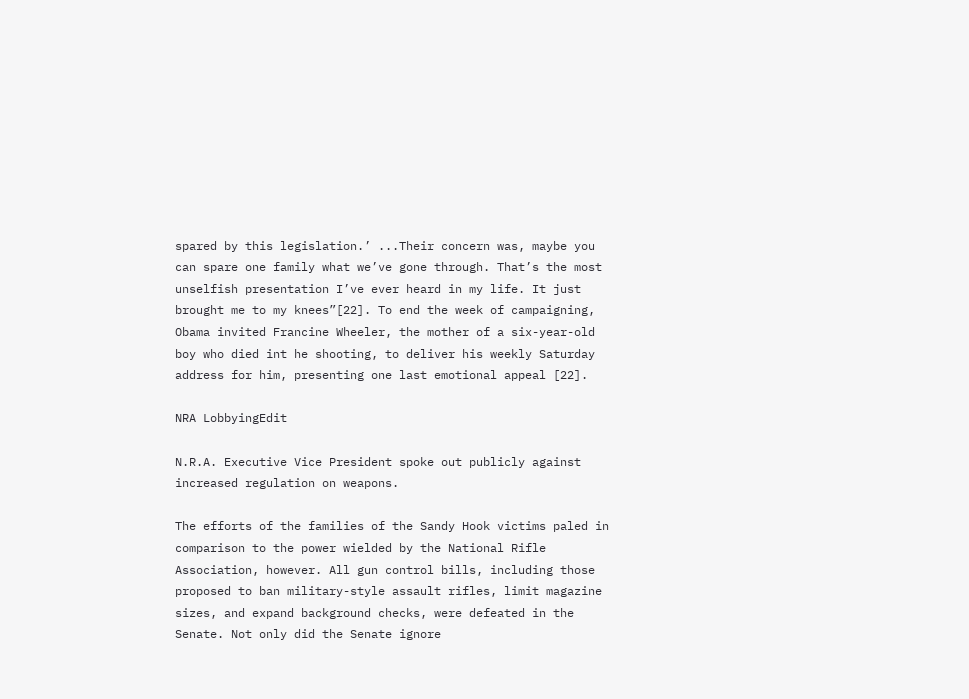spared by this legislation.’ ...Their concern was, maybe you can spare one family what we’ve gone through. That’s the most unselfish presentation I’ve ever heard in my life. It just brought me to my knees”[22]. To end the week of campaigning, Obama invited Francine Wheeler, the mother of a six-year-old boy who died int he shooting, to deliver his weekly Saturday address for him, presenting one last emotional appeal [22].

NRA LobbyingEdit

N.R.A. Executive Vice President spoke out publicly against increased regulation on weapons.

The efforts of the families of the Sandy Hook victims paled in comparison to the power wielded by the National Rifle Association, however. All gun control bills, including those proposed to ban military-style assault rifles, limit magazine sizes, and expand background checks, were defeated in the Senate. Not only did the Senate ignore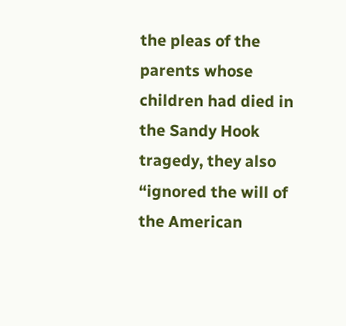the pleas of the parents whose children had died in the Sandy Hook tragedy, they also “ignored the will of the American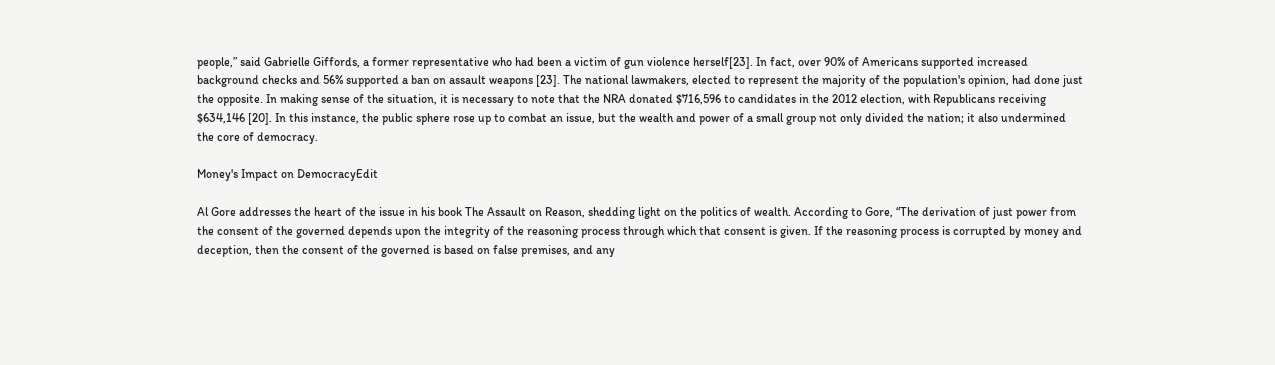people,” said Gabrielle Giffords, a former representative who had been a victim of gun violence herself[23]. In fact, over 90% of Americans supported increased background checks and 56% supported a ban on assault weapons [23]. The national lawmakers, elected to represent the majority of the population's opinion, had done just the opposite. In making sense of the situation, it is necessary to note that the NRA donated $716,596 to candidates in the 2012 election, with Republicans receiving $634,146 [20]. In this instance, the public sphere rose up to combat an issue, but the wealth and power of a small group not only divided the nation; it also undermined the core of democracy.

Money's Impact on DemocracyEdit

Al Gore addresses the heart of the issue in his book The Assault on Reason, shedding light on the politics of wealth. According to Gore, “The derivation of just power from the consent of the governed depends upon the integrity of the reasoning process through which that consent is given. If the reasoning process is corrupted by money and deception, then the consent of the governed is based on false premises, and any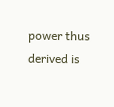power thus derived is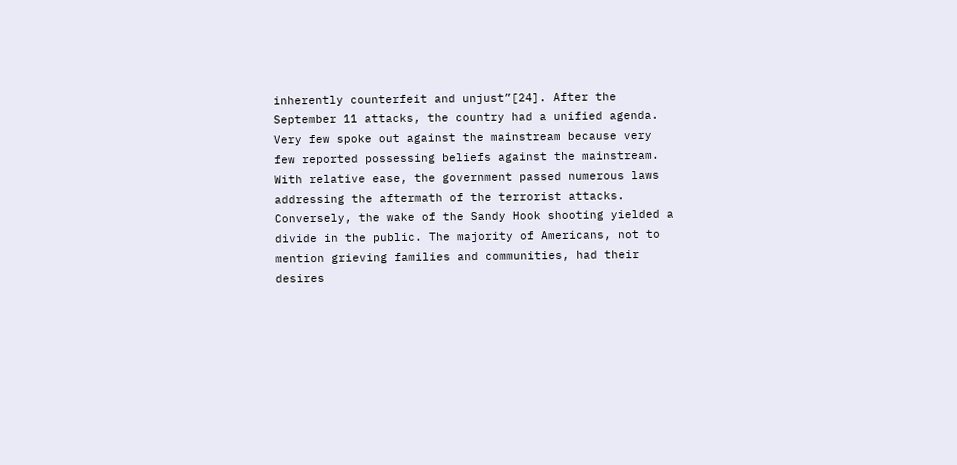inherently counterfeit and unjust”[24]. After the September 11 attacks, the country had a unified agenda. Very few spoke out against the mainstream because very few reported possessing beliefs against the mainstream. With relative ease, the government passed numerous laws addressing the aftermath of the terrorist attacks. Conversely, the wake of the Sandy Hook shooting yielded a divide in the public. The majority of Americans, not to mention grieving families and communities, had their desires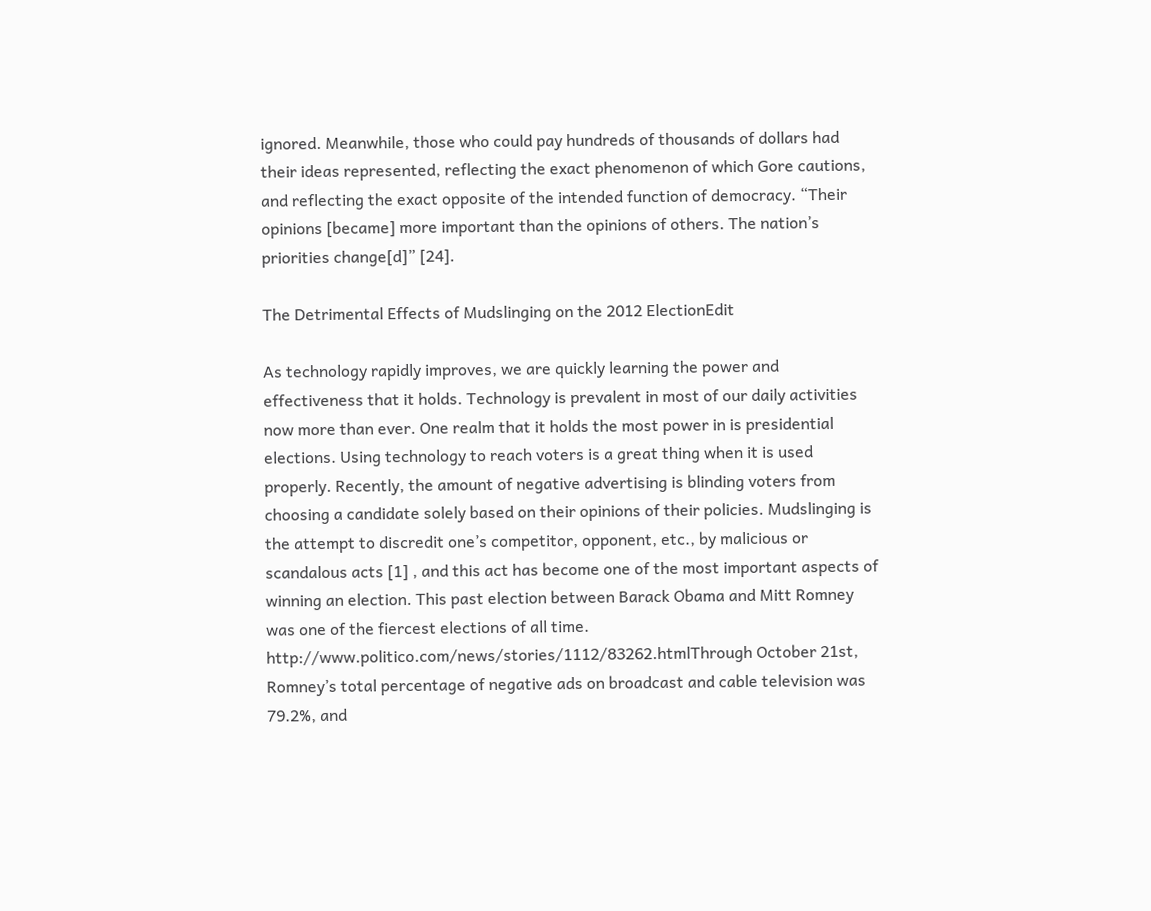ignored. Meanwhile, those who could pay hundreds of thousands of dollars had their ideas represented, reflecting the exact phenomenon of which Gore cautions, and reflecting the exact opposite of the intended function of democracy. “Their opinions [became] more important than the opinions of others. The nation’s priorities change[d]” [24].

The Detrimental Effects of Mudslinging on the 2012 ElectionEdit

As technology rapidly improves, we are quickly learning the power and effectiveness that it holds. Technology is prevalent in most of our daily activities now more than ever. One realm that it holds the most power in is presidential elections. Using technology to reach voters is a great thing when it is used properly. Recently, the amount of negative advertising is blinding voters from choosing a candidate solely based on their opinions of their policies. Mudslinging is the attempt to discredit one’s competitor, opponent, etc., by malicious or scandalous acts [1] , and this act has become one of the most important aspects of winning an election. This past election between Barack Obama and Mitt Romney was one of the fiercest elections of all time. http://www.politico.com/news/stories/1112/83262.htmlThrough October 21st, Romney’s total percentage of negative ads on broadcast and cable television was 79.2%, and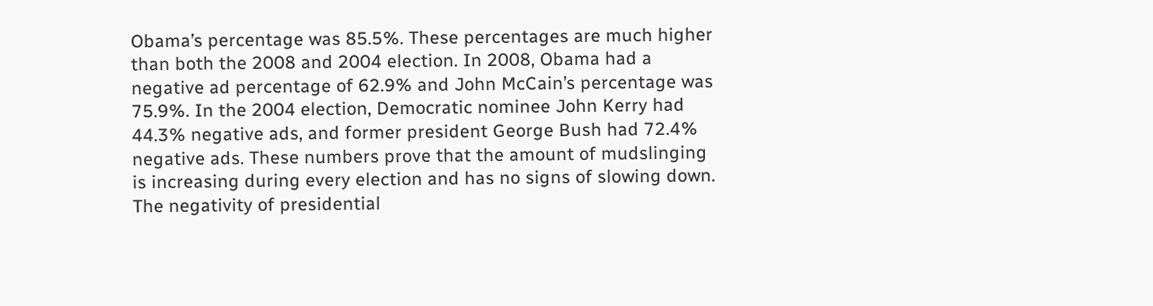Obama’s percentage was 85.5%. These percentages are much higher than both the 2008 and 2004 election. In 2008, Obama had a negative ad percentage of 62.9% and John McCain’s percentage was 75.9%. In the 2004 election, Democratic nominee John Kerry had 44.3% negative ads, and former president George Bush had 72.4% negative ads. These numbers prove that the amount of mudslinging is increasing during every election and has no signs of slowing down. The negativity of presidential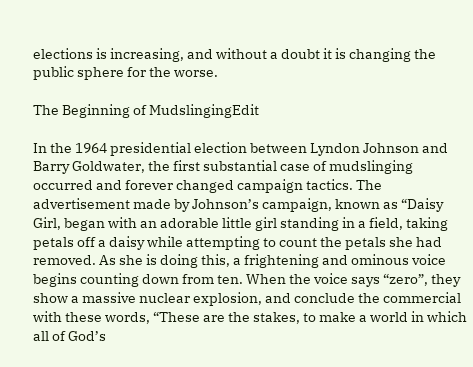elections is increasing, and without a doubt it is changing the public sphere for the worse.

The Beginning of MudslingingEdit

In the 1964 presidential election between Lyndon Johnson and Barry Goldwater, the first substantial case of mudslinging occurred and forever changed campaign tactics. The advertisement made by Johnson’s campaign, known as “Daisy Girl, began with an adorable little girl standing in a field, taking petals off a daisy while attempting to count the petals she had removed. As she is doing this, a frightening and ominous voice begins counting down from ten. When the voice says “zero”, they show a massive nuclear explosion, and conclude the commercial with these words, “These are the stakes, to make a world in which all of God’s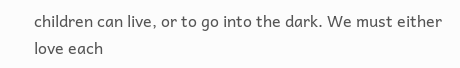children can live, or to go into the dark. We must either love each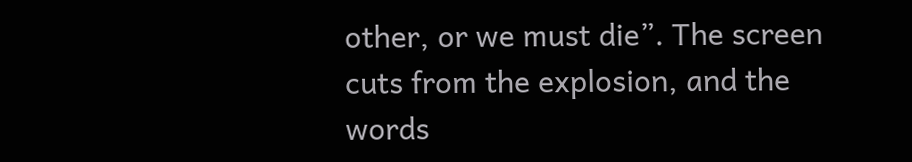other, or we must die”. The screen cuts from the explosion, and the words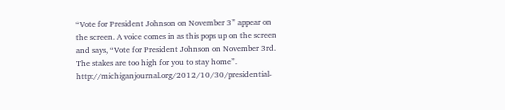“Vote for President Johnson on November 3” appear on the screen. A voice comes in as this pops up on the screen and says, “Vote for President Johnson on November 3rd. The stakes are too high for you to stay home”. http://michiganjournal.org/2012/10/30/presidential-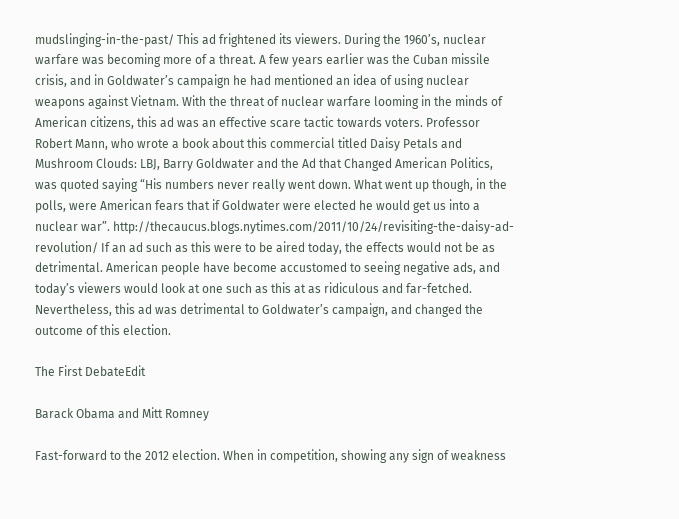mudslinging-in-the-past/ This ad frightened its viewers. During the 1960’s, nuclear warfare was becoming more of a threat. A few years earlier was the Cuban missile crisis, and in Goldwater’s campaign he had mentioned an idea of using nuclear weapons against Vietnam. With the threat of nuclear warfare looming in the minds of American citizens, this ad was an effective scare tactic towards voters. Professor Robert Mann, who wrote a book about this commercial titled Daisy Petals and Mushroom Clouds: LBJ, Barry Goldwater and the Ad that Changed American Politics, was quoted saying “His numbers never really went down. What went up though, in the polls, were American fears that if Goldwater were elected he would get us into a nuclear war”. http://thecaucus.blogs.nytimes.com/2011/10/24/revisiting-the-daisy-ad-revolution/ If an ad such as this were to be aired today, the effects would not be as detrimental. American people have become accustomed to seeing negative ads, and today’s viewers would look at one such as this at as ridiculous and far-fetched. Nevertheless, this ad was detrimental to Goldwater’s campaign, and changed the outcome of this election.

The First DebateEdit

Barack Obama and Mitt Romney

Fast-forward to the 2012 election. When in competition, showing any sign of weakness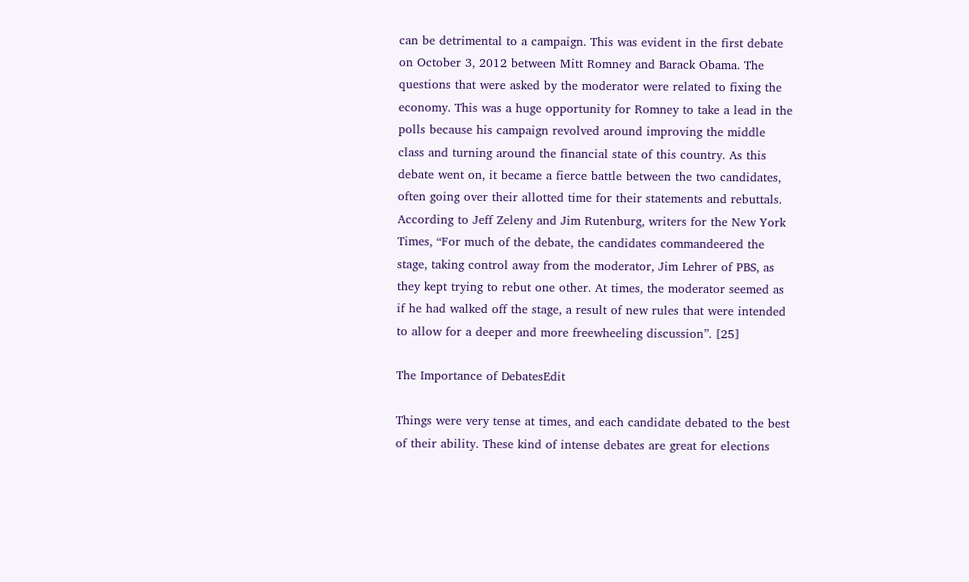can be detrimental to a campaign. This was evident in the first debate on October 3, 2012 between Mitt Romney and Barack Obama. The questions that were asked by the moderator were related to fixing the economy. This was a huge opportunity for Romney to take a lead in the polls because his campaign revolved around improving the middle class and turning around the financial state of this country. As this debate went on, it became a fierce battle between the two candidates, often going over their allotted time for their statements and rebuttals. According to Jeff Zeleny and Jim Rutenburg, writers for the New York Times, “For much of the debate, the candidates commandeered the stage, taking control away from the moderator, Jim Lehrer of PBS, as they kept trying to rebut one other. At times, the moderator seemed as if he had walked off the stage, a result of new rules that were intended to allow for a deeper and more freewheeling discussion”. [25]

The Importance of DebatesEdit

Things were very tense at times, and each candidate debated to the best of their ability. These kind of intense debates are great for elections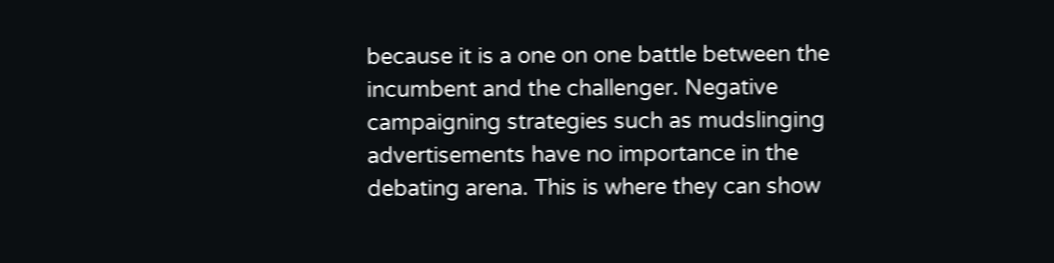because it is a one on one battle between the incumbent and the challenger. Negative campaigning strategies such as mudslinging advertisements have no importance in the debating arena. This is where they can show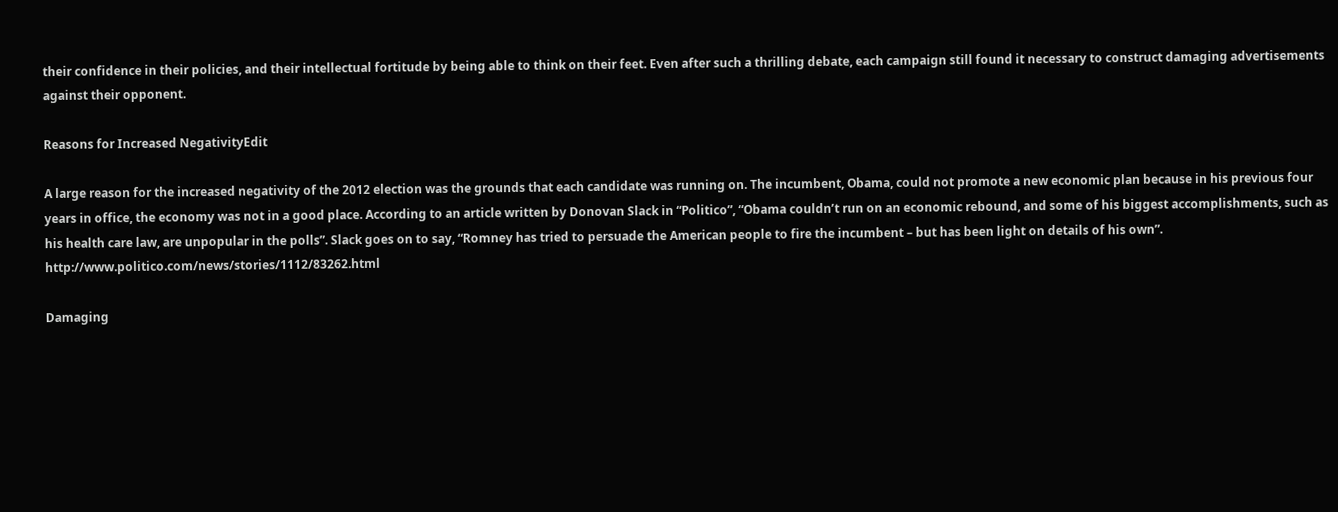their confidence in their policies, and their intellectual fortitude by being able to think on their feet. Even after such a thrilling debate, each campaign still found it necessary to construct damaging advertisements against their opponent.

Reasons for Increased NegativityEdit

A large reason for the increased negativity of the 2012 election was the grounds that each candidate was running on. The incumbent, Obama, could not promote a new economic plan because in his previous four years in office, the economy was not in a good place. According to an article written by Donovan Slack in “Politico”, “Obama couldn’t run on an economic rebound, and some of his biggest accomplishments, such as his health care law, are unpopular in the polls”. Slack goes on to say, “Romney has tried to persuade the American people to fire the incumbent – but has been light on details of his own”. http://www.politico.com/news/stories/1112/83262.html

Damaging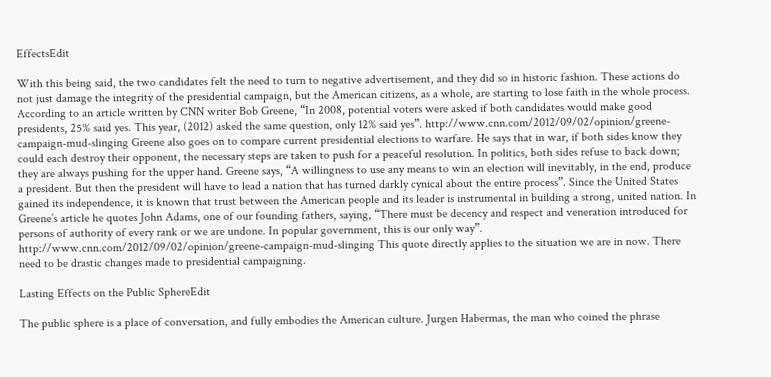EffectsEdit

With this being said, the two candidates felt the need to turn to negative advertisement, and they did so in historic fashion. These actions do not just damage the integrity of the presidential campaign, but the American citizens, as a whole, are starting to lose faith in the whole process. According to an article written by CNN writer Bob Greene, “In 2008, potential voters were asked if both candidates would make good presidents, 25% said yes. This year, (2012) asked the same question, only 12% said yes”. http://www.cnn.com/2012/09/02/opinion/greene-campaign-mud-slinging Greene also goes on to compare current presidential elections to warfare. He says that in war, if both sides know they could each destroy their opponent, the necessary steps are taken to push for a peaceful resolution. In politics, both sides refuse to back down; they are always pushing for the upper hand. Greene says, “A willingness to use any means to win an election will inevitably, in the end, produce a president. But then the president will have to lead a nation that has turned darkly cynical about the entire process”. Since the United States gained its independence, it is known that trust between the American people and its leader is instrumental in building a strong, united nation. In Greene’s article he quotes John Adams, one of our founding fathers, saying, “There must be decency and respect and veneration introduced for persons of authority of every rank or we are undone. In popular government, this is our only way”. http://www.cnn.com/2012/09/02/opinion/greene-campaign-mud-slinging This quote directly applies to the situation we are in now. There need to be drastic changes made to presidential campaigning.

Lasting Effects on the Public SphereEdit

The public sphere is a place of conversation, and fully embodies the American culture. Jurgen Habermas, the man who coined the phrase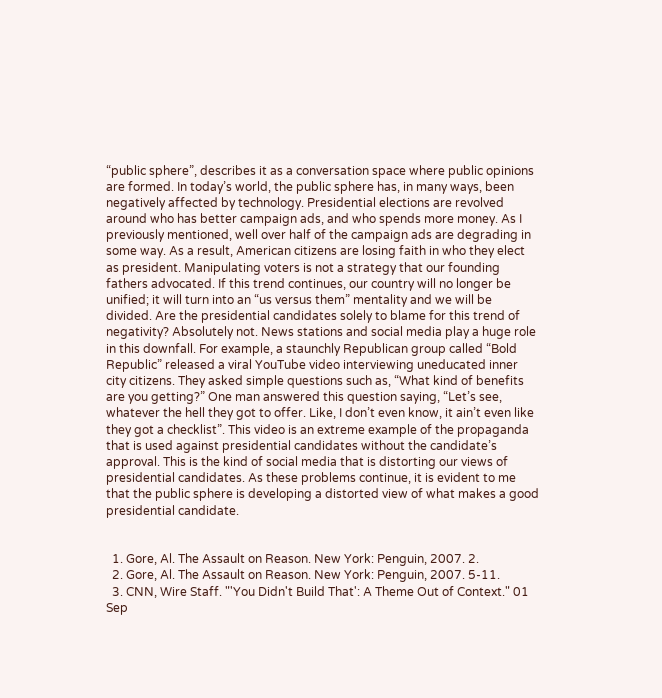“public sphere”, describes it as a conversation space where public opinions are formed. In today’s world, the public sphere has, in many ways, been negatively affected by technology. Presidential elections are revolved around who has better campaign ads, and who spends more money. As I previously mentioned, well over half of the campaign ads are degrading in some way. As a result, American citizens are losing faith in who they elect as president. Manipulating voters is not a strategy that our founding fathers advocated. If this trend continues, our country will no longer be unified; it will turn into an “us versus them” mentality and we will be divided. Are the presidential candidates solely to blame for this trend of negativity? Absolutely not. News stations and social media play a huge role in this downfall. For example, a staunchly Republican group called “Bold Republic” released a viral YouTube video interviewing uneducated inner city citizens. They asked simple questions such as, “What kind of benefits are you getting?” One man answered this question saying, “Let’s see, whatever the hell they got to offer. Like, I don’t even know, it ain’t even like they got a checklist”. This video is an extreme example of the propaganda that is used against presidential candidates without the candidate’s approval. This is the kind of social media that is distorting our views of presidential candidates. As these problems continue, it is evident to me that the public sphere is developing a distorted view of what makes a good presidential candidate.


  1. Gore, Al. The Assault on Reason. New York: Penguin, 2007. 2.
  2. Gore, Al. The Assault on Reason. New York: Penguin, 2007. 5-11.
  3. CNN, Wire Staff. "'You Didn't Build That': A Theme Out of Context." 01 Sep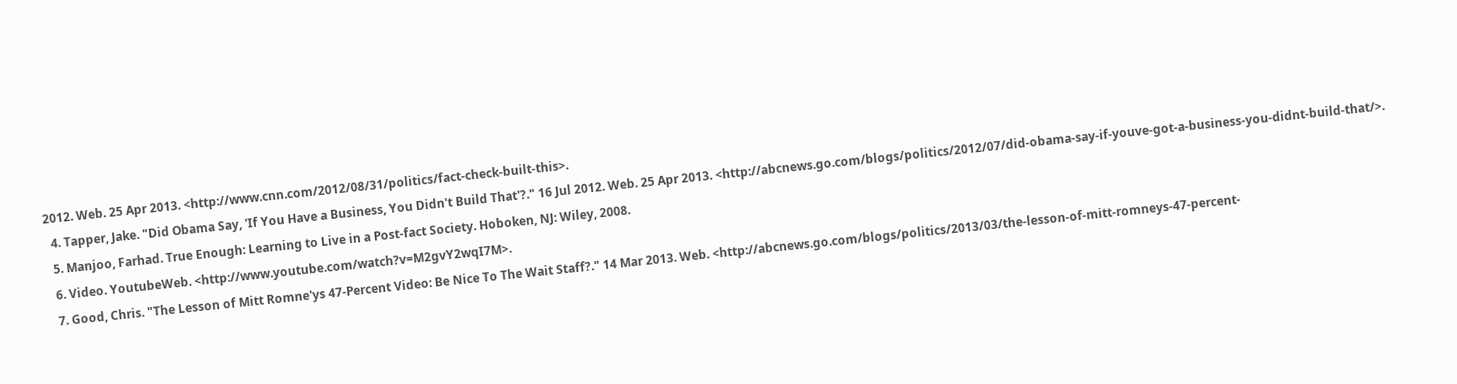2012. Web. 25 Apr 2013. <http://www.cnn.com/2012/08/31/politics/fact-check-built-this>.
  4. Tapper, Jake. "Did Obama Say, 'If You Have a Business, You Didn't Build That'?." 16 Jul 2012. Web. 25 Apr 2013. <http://abcnews.go.com/blogs/politics/2012/07/did-obama-say-if-youve-got-a-business-you-didnt-build-that/>.
  5. Manjoo, Farhad. True Enough: Learning to Live in a Post-fact Society. Hoboken, NJ: Wiley, 2008.
  6. Video. YoutubeWeb. <http://www.youtube.com/watch?v=M2gvY2wqI7M>.
  7. Good, Chris. "The Lesson of Mitt Romne'ys 47-Percent Video: Be Nice To The Wait Staff?." 14 Mar 2013. Web. <http://abcnews.go.com/blogs/politics/2013/03/the-lesson-of-mitt-romneys-47-percent-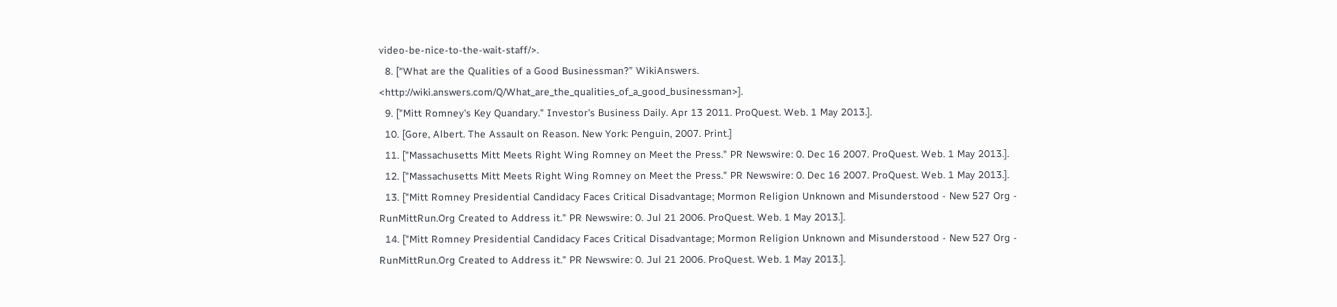video-be-nice-to-the-wait-staff/>.
  8. [“What are the Qualities of a Good Businessman?” WikiAnswers. <http://wiki.answers.com/Q/What_are_the_qualities_of_a_good_businessman>].
  9. ["Mitt Romney's Key Quandary." Investor's Business Daily. Apr 13 2011. ProQuest. Web. 1 May 2013.].
  10. [Gore, Albert. The Assault on Reason. New York: Penguin, 2007. Print.]
  11. ["Massachusetts Mitt Meets Right Wing Romney on Meet the Press." PR Newswire: 0. Dec 16 2007. ProQuest. Web. 1 May 2013.].
  12. ["Massachusetts Mitt Meets Right Wing Romney on Meet the Press." PR Newswire: 0. Dec 16 2007. ProQuest. Web. 1 May 2013.].
  13. ["Mitt Romney Presidential Candidacy Faces Critical Disadvantage; Mormon Religion Unknown and Misunderstood - New 527 Org - RunMittRun.Org Created to Address it." PR Newswire: 0. Jul 21 2006. ProQuest. Web. 1 May 2013.].
  14. ["Mitt Romney Presidential Candidacy Faces Critical Disadvantage; Mormon Religion Unknown and Misunderstood - New 527 Org - RunMittRun.Org Created to Address it." PR Newswire: 0. Jul 21 2006. ProQuest. Web. 1 May 2013.].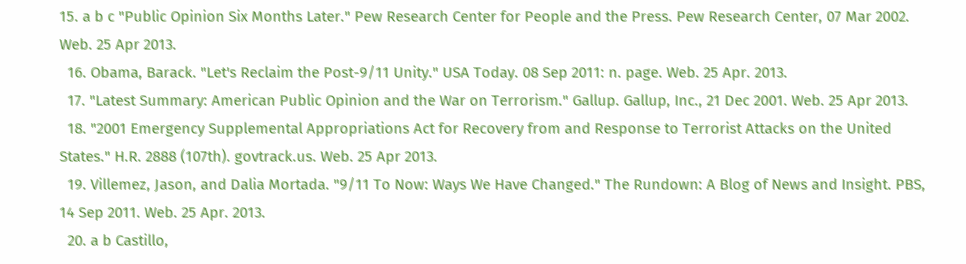15. a b c "Public Opinion Six Months Later." Pew Research Center for People and the Press. Pew Research Center, 07 Mar 2002. Web. 25 Apr 2013.
  16. Obama, Barack. "Let's Reclaim the Post-9/11 Unity." USA Today. 08 Sep 2011: n. page. Web. 25 Apr. 2013.
  17. "Latest Summary: American Public Opinion and the War on Terrorism." Gallup. Gallup, Inc., 21 Dec 2001. Web. 25 Apr 2013.
  18. "2001 Emergency Supplemental Appropriations Act for Recovery from and Response to Terrorist Attacks on the United States." H.R. 2888 (107th). govtrack.us. Web. 25 Apr 2013.
  19. Villemez, Jason, and Dalia Mortada. "9/11 To Now: Ways We Have Changed." The Rundown: A Blog of News and Insight. PBS, 14 Sep 2011. Web. 25 Apr. 2013.
  20. a b Castillo,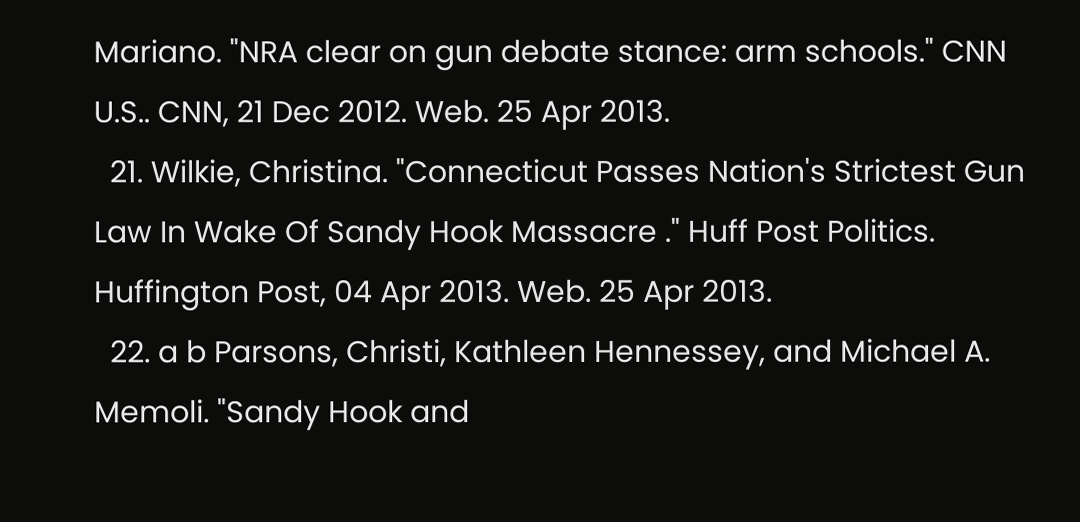Mariano. "NRA clear on gun debate stance: arm schools." CNN U.S.. CNN, 21 Dec 2012. Web. 25 Apr 2013.
  21. Wilkie, Christina. "Connecticut Passes Nation's Strictest Gun Law In Wake Of Sandy Hook Massacre ." Huff Post Politics. Huffington Post, 04 Apr 2013. Web. 25 Apr 2013.
  22. a b Parsons, Christi, Kathleen Hennessey, and Michael A. Memoli. "Sandy Hook and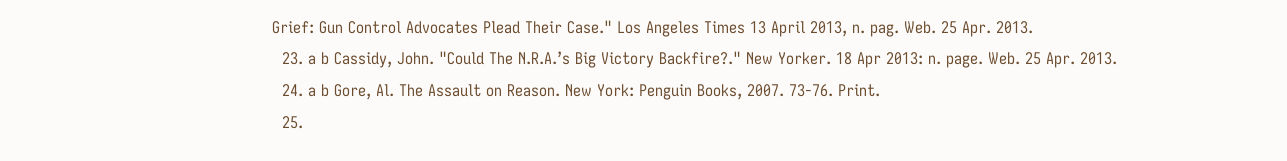Grief: Gun Control Advocates Plead Their Case." Los Angeles Times 13 April 2013, n. pag. Web. 25 Apr. 2013.
  23. a b Cassidy, John. "Could The N.R.A.’s Big Victory Backfire?." New Yorker. 18 Apr 2013: n. page. Web. 25 Apr. 2013.
  24. a b Gore, Al. The Assault on Reason. New York: Penguin Books, 2007. 73-76. Print.
  25.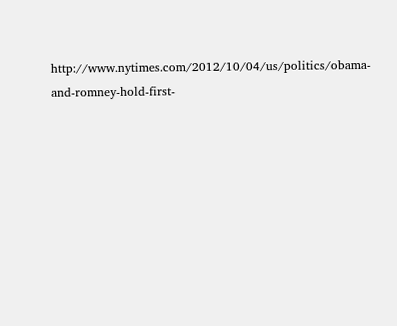http://www.nytimes.com/2012/10/04/us/politics/obama-and-romney-hold-first-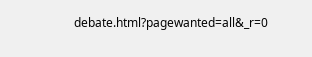debate.html?pagewanted=all&_r=0